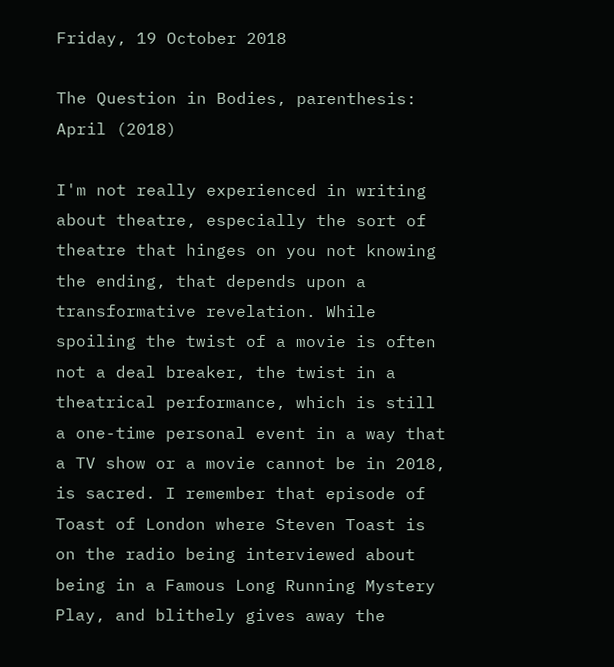Friday, 19 October 2018

The Question in Bodies, parenthesis: April (2018)

I'm not really experienced in writing about theatre, especially the sort of theatre that hinges on you not knowing the ending, that depends upon a transformative revelation. While spoiling the twist of a movie is often not a deal breaker, the twist in a theatrical performance, which is still a one-time personal event in a way that a TV show or a movie cannot be in 2018, is sacred. I remember that episode of Toast of London where Steven Toast is on the radio being interviewed about being in a Famous Long Running Mystery Play, and blithely gives away the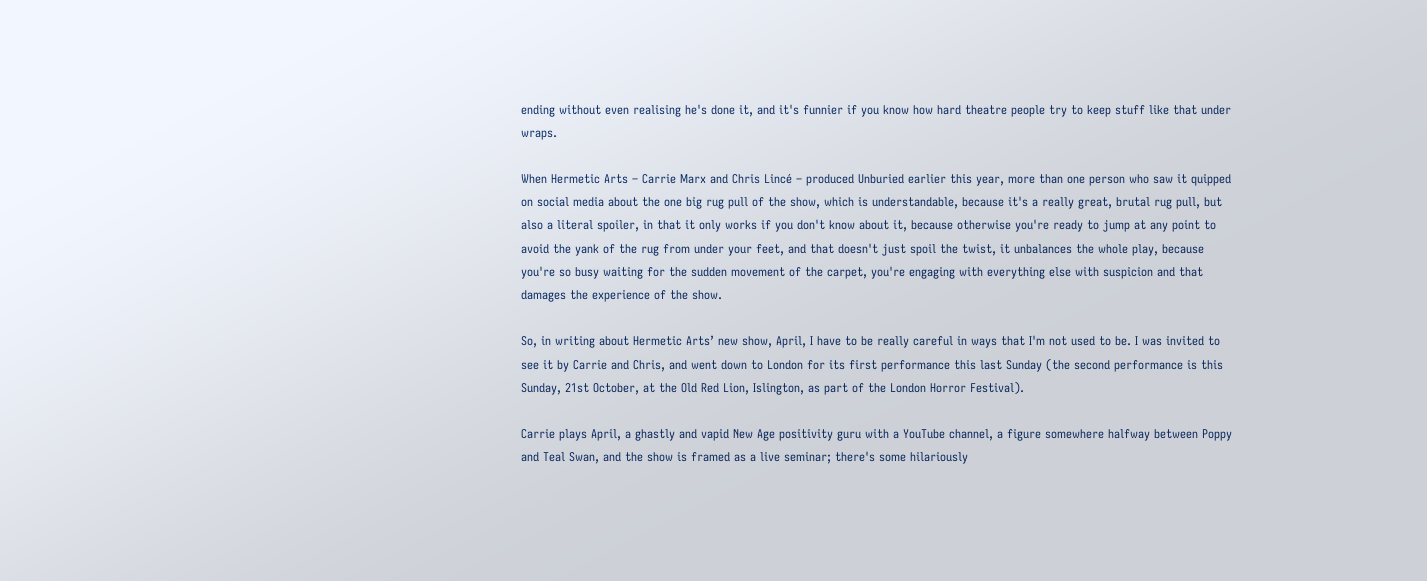ending without even realising he's done it, and it's funnier if you know how hard theatre people try to keep stuff like that under wraps.

When Hermetic Arts – Carrie Marx and Chris Lincé – produced Unburied earlier this year, more than one person who saw it quipped on social media about the one big rug pull of the show, which is understandable, because it's a really great, brutal rug pull, but also a literal spoiler, in that it only works if you don't know about it, because otherwise you're ready to jump at any point to avoid the yank of the rug from under your feet, and that doesn't just spoil the twist, it unbalances the whole play, because you're so busy waiting for the sudden movement of the carpet, you're engaging with everything else with suspicion and that damages the experience of the show.

So, in writing about Hermetic Arts’ new show, April, I have to be really careful in ways that I'm not used to be. I was invited to see it by Carrie and Chris, and went down to London for its first performance this last Sunday (the second performance is this Sunday, 21st October, at the Old Red Lion, Islington, as part of the London Horror Festival).

Carrie plays April, a ghastly and vapid New Age positivity guru with a YouTube channel, a figure somewhere halfway between Poppy and Teal Swan, and the show is framed as a live seminar; there's some hilariously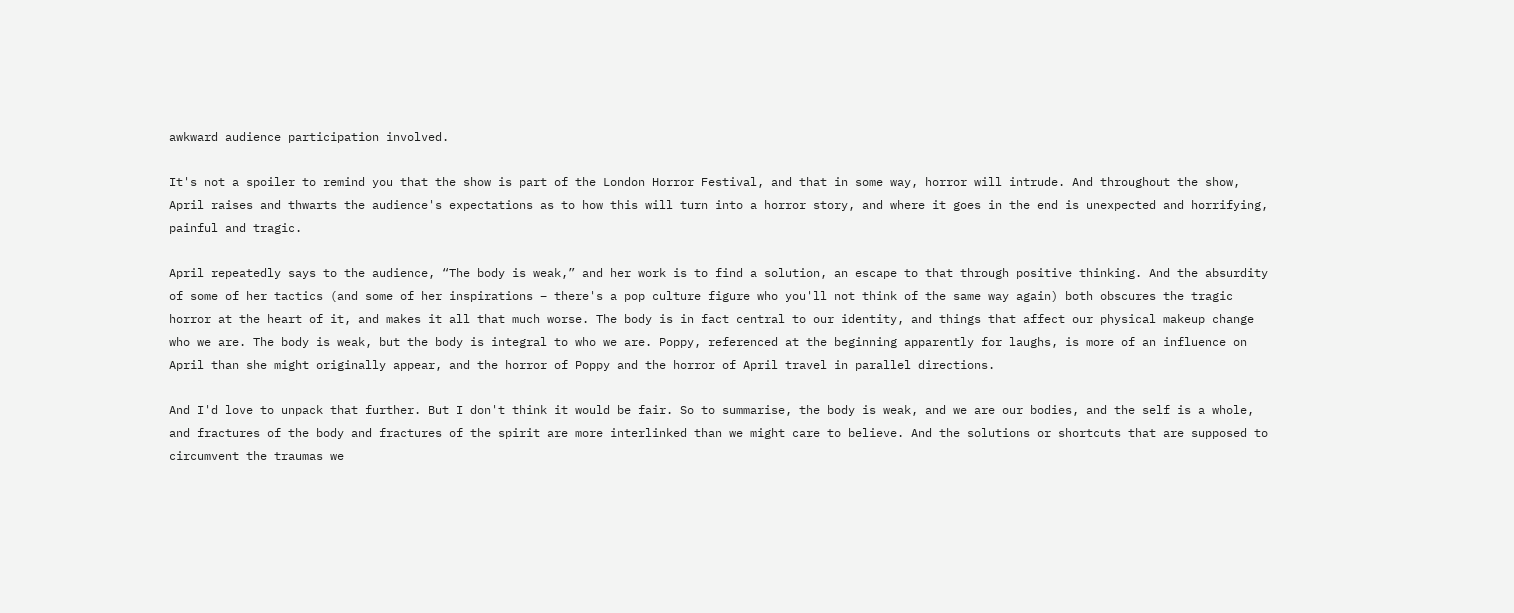awkward audience participation involved.

It's not a spoiler to remind you that the show is part of the London Horror Festival, and that in some way, horror will intrude. And throughout the show, April raises and thwarts the audience's expectations as to how this will turn into a horror story, and where it goes in the end is unexpected and horrifying, painful and tragic.

April repeatedly says to the audience, “The body is weak,” and her work is to find a solution, an escape to that through positive thinking. And the absurdity of some of her tactics (and some of her inspirations – there's a pop culture figure who you'll not think of the same way again) both obscures the tragic horror at the heart of it, and makes it all that much worse. The body is in fact central to our identity, and things that affect our physical makeup change who we are. The body is weak, but the body is integral to who we are. Poppy, referenced at the beginning apparently for laughs, is more of an influence on April than she might originally appear, and the horror of Poppy and the horror of April travel in parallel directions.

And I'd love to unpack that further. But I don't think it would be fair. So to summarise, the body is weak, and we are our bodies, and the self is a whole, and fractures of the body and fractures of the spirit are more interlinked than we might care to believe. And the solutions or shortcuts that are supposed to circumvent the traumas we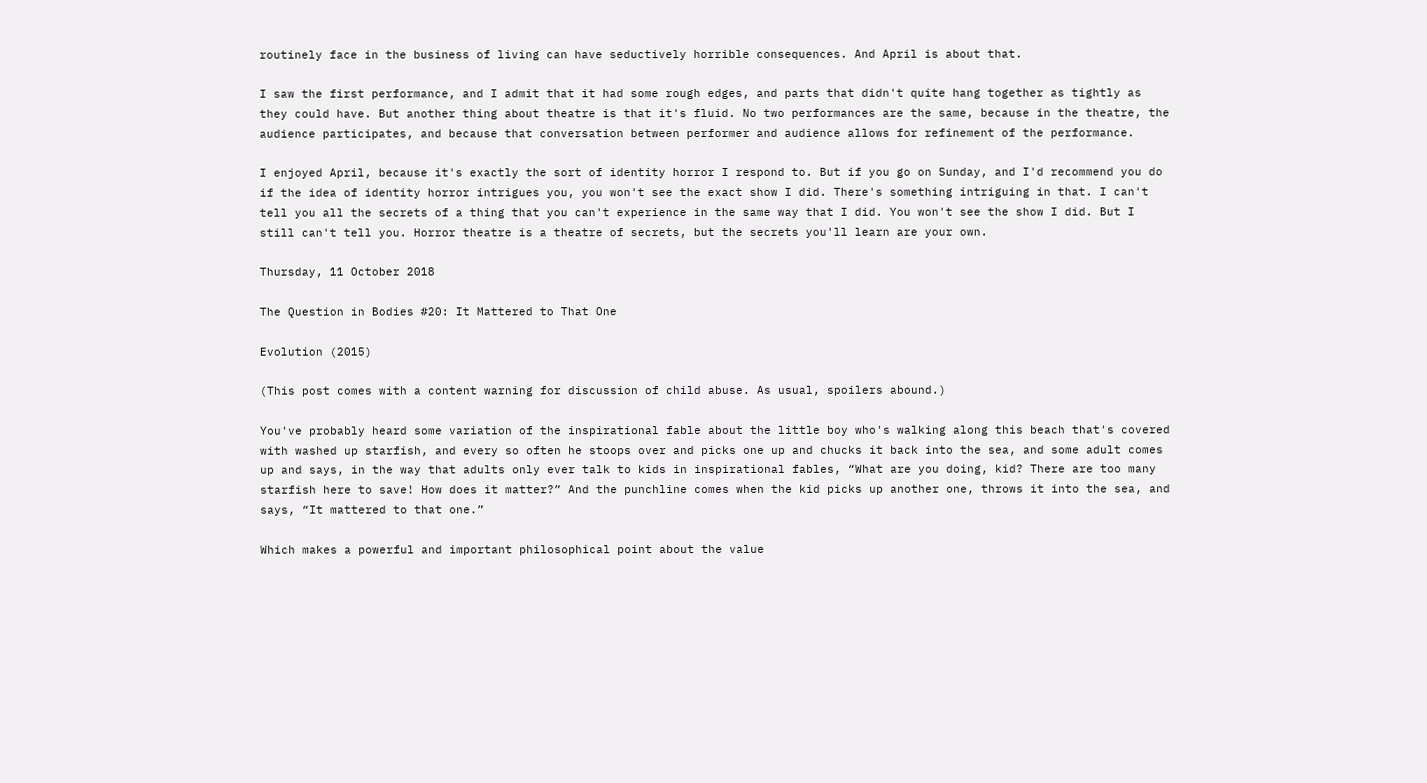routinely face in the business of living can have seductively horrible consequences. And April is about that.

I saw the first performance, and I admit that it had some rough edges, and parts that didn't quite hang together as tightly as they could have. But another thing about theatre is that it's fluid. No two performances are the same, because in the theatre, the audience participates, and because that conversation between performer and audience allows for refinement of the performance.

I enjoyed April, because it's exactly the sort of identity horror I respond to. But if you go on Sunday, and I'd recommend you do if the idea of identity horror intrigues you, you won't see the exact show I did. There's something intriguing in that. I can't tell you all the secrets of a thing that you can't experience in the same way that I did. You won't see the show I did. But I still can't tell you. Horror theatre is a theatre of secrets, but the secrets you'll learn are your own.

Thursday, 11 October 2018

The Question in Bodies #20: It Mattered to That One

Evolution (2015)

(This post comes with a content warning for discussion of child abuse. As usual, spoilers abound.)

You've probably heard some variation of the inspirational fable about the little boy who's walking along this beach that's covered with washed up starfish, and every so often he stoops over and picks one up and chucks it back into the sea, and some adult comes up and says, in the way that adults only ever talk to kids in inspirational fables, “What are you doing, kid? There are too many starfish here to save! How does it matter?” And the punchline comes when the kid picks up another one, throws it into the sea, and says, “It mattered to that one.”

Which makes a powerful and important philosophical point about the value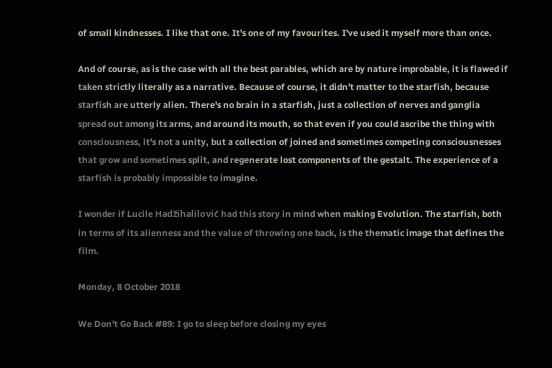of small kindnesses. I like that one. It's one of my favourites. I've used it myself more than once.

And of course, as is the case with all the best parables, which are by nature improbable, it is flawed if taken strictly literally as a narrative. Because of course, it didn't matter to the starfish, because starfish are utterly alien. There's no brain in a starfish, just a collection of nerves and ganglia spread out among its arms, and around its mouth, so that even if you could ascribe the thing with consciousness, it's not a unity, but a collection of joined and sometimes competing consciousnesses that grow and sometimes split, and regenerate lost components of the gestalt. The experience of a starfish is probably impossible to imagine.

I wonder if Lucile Hadžihalilović had this story in mind when making Evolution. The starfish, both in terms of its alienness and the value of throwing one back, is the thematic image that defines the film.

Monday, 8 October 2018

We Don't Go Back #89: I go to sleep before closing my eyes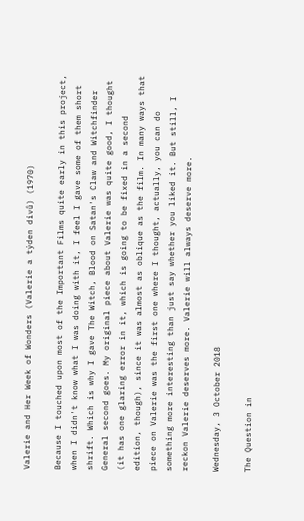Valerie and Her Week of Wonders (Valerie a týden divů) (1970)

Because I touched upon most of the Important Films quite early in this project, when I didn't know what I was doing with it, I feel I gave some of them short shrift. Which is why I gave The Witch, Blood on Satan's Claw and Witchfinder General second goes. My original piece about Valerie was quite good, I thought (it has one glaring error in it, which is going to be fixed in a second edition, though), since it was almost as oblique as the film. In many ways that piece on Valerie was the first one where I thought, actually, you can do something more interesting than just say whether you liked it. But still, I reckon Valerie deserves more. Valerie will always deserve more.

Wednesday, 3 October 2018

The Question in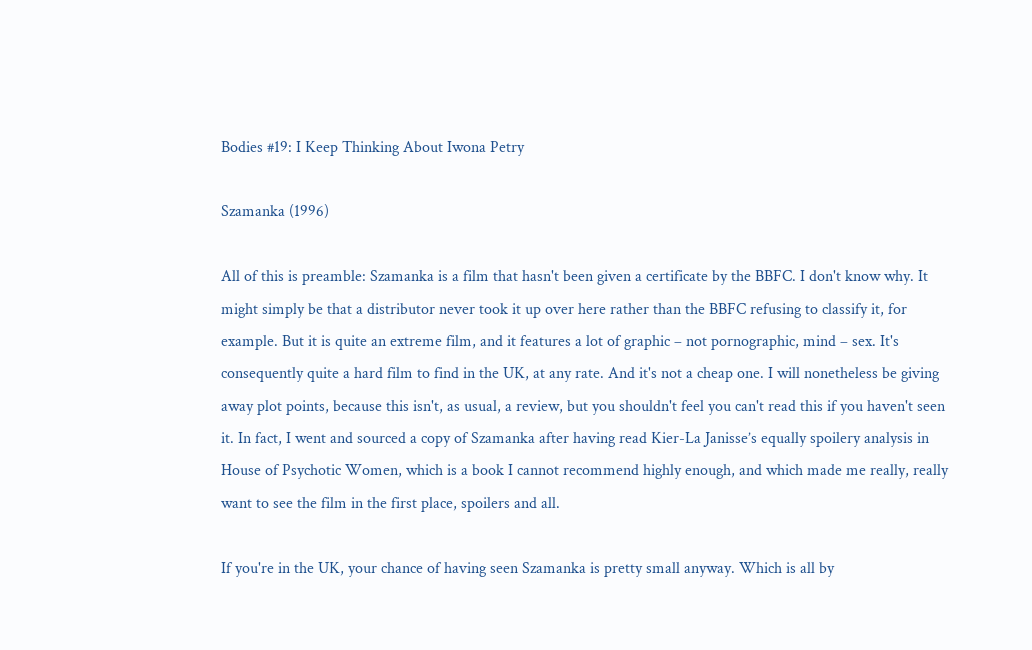Bodies #19: I Keep Thinking About Iwona Petry

Szamanka (1996)

All of this is preamble: Szamanka is a film that hasn't been given a certificate by the BBFC. I don't know why. It might simply be that a distributor never took it up over here rather than the BBFC refusing to classify it, for example. But it is quite an extreme film, and it features a lot of graphic – not pornographic, mind – sex. It's consequently quite a hard film to find in the UK, at any rate. And it's not a cheap one. I will nonetheless be giving away plot points, because this isn't, as usual, a review, but you shouldn't feel you can't read this if you haven't seen it. In fact, I went and sourced a copy of Szamanka after having read Kier-La Janisse’s equally spoilery analysis in House of Psychotic Women, which is a book I cannot recommend highly enough, and which made me really, really want to see the film in the first place, spoilers and all.

If you're in the UK, your chance of having seen Szamanka is pretty small anyway. Which is all by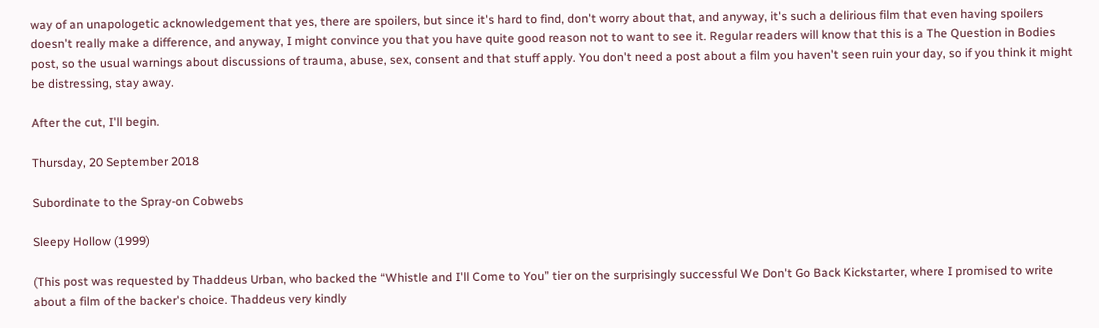way of an unapologetic acknowledgement that yes, there are spoilers, but since it's hard to find, don't worry about that, and anyway, it's such a delirious film that even having spoilers doesn't really make a difference, and anyway, I might convince you that you have quite good reason not to want to see it. Regular readers will know that this is a The Question in Bodies post, so the usual warnings about discussions of trauma, abuse, sex, consent and that stuff apply. You don't need a post about a film you haven't seen ruin your day, so if you think it might be distressing, stay away.

After the cut, I'll begin.

Thursday, 20 September 2018

Subordinate to the Spray-on Cobwebs

Sleepy Hollow (1999)

(This post was requested by Thaddeus Urban, who backed the “Whistle and I'll Come to You” tier on the surprisingly successful We Don't Go Back Kickstarter, where I promised to write about a film of the backer's choice. Thaddeus very kindly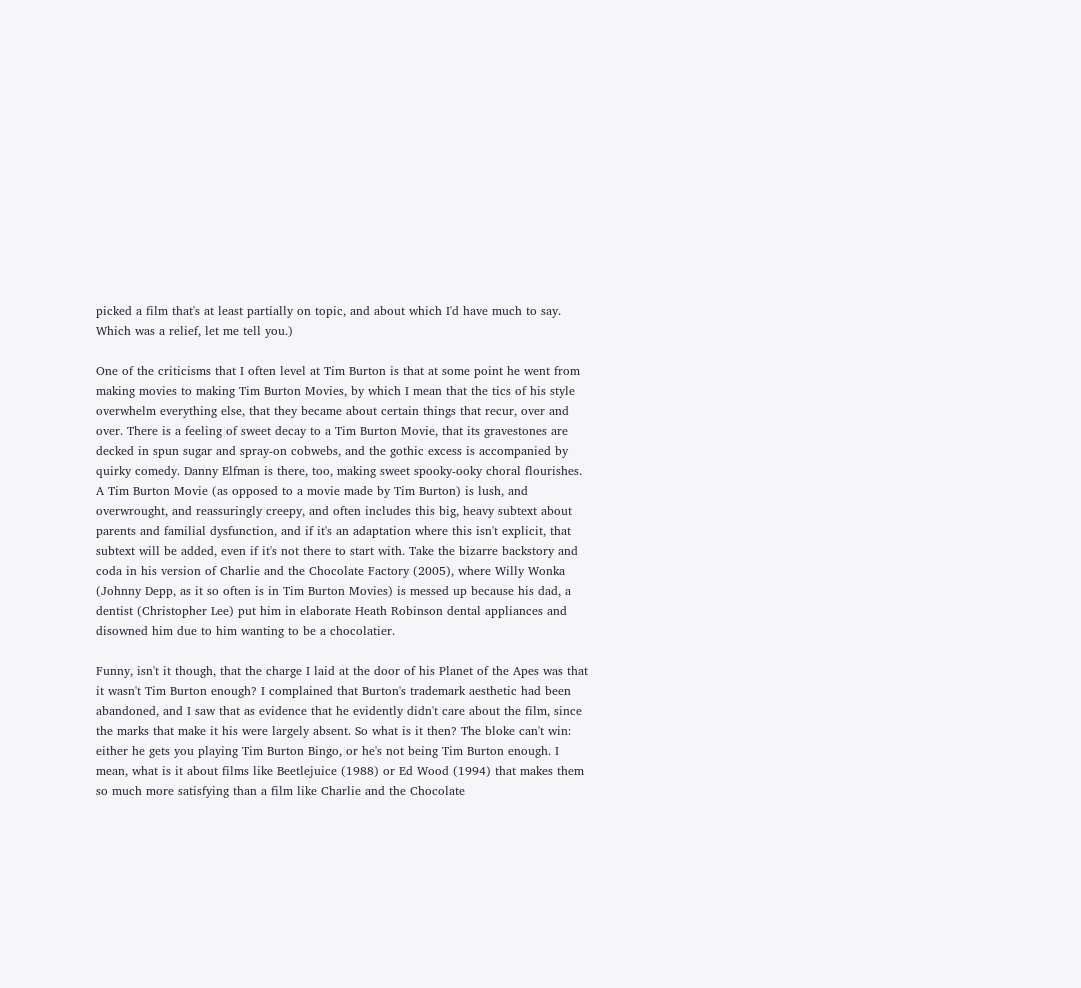picked a film that's at least partially on topic, and about which I'd have much to say. Which was a relief, let me tell you.)

One of the criticisms that I often level at Tim Burton is that at some point he went from making movies to making Tim Burton Movies, by which I mean that the tics of his style overwhelm everything else, that they became about certain things that recur, over and over. There is a feeling of sweet decay to a Tim Burton Movie, that its gravestones are decked in spun sugar and spray-on cobwebs, and the gothic excess is accompanied by quirky comedy. Danny Elfman is there, too, making sweet spooky-ooky choral flourishes. A Tim Burton Movie (as opposed to a movie made by Tim Burton) is lush, and overwrought, and reassuringly creepy, and often includes this big, heavy subtext about parents and familial dysfunction, and if it's an adaptation where this isn't explicit, that subtext will be added, even if it's not there to start with. Take the bizarre backstory and coda in his version of Charlie and the Chocolate Factory (2005), where Willy Wonka (Johnny Depp, as it so often is in Tim Burton Movies) is messed up because his dad, a dentist (Christopher Lee) put him in elaborate Heath Robinson dental appliances and disowned him due to him wanting to be a chocolatier.

Funny, isn't it though, that the charge I laid at the door of his Planet of the Apes was that it wasn't Tim Burton enough? I complained that Burton's trademark aesthetic had been abandoned, and I saw that as evidence that he evidently didn't care about the film, since the marks that make it his were largely absent. So what is it then? The bloke can't win: either he gets you playing Tim Burton Bingo, or he's not being Tim Burton enough. I mean, what is it about films like Beetlejuice (1988) or Ed Wood (1994) that makes them so much more satisfying than a film like Charlie and the Chocolate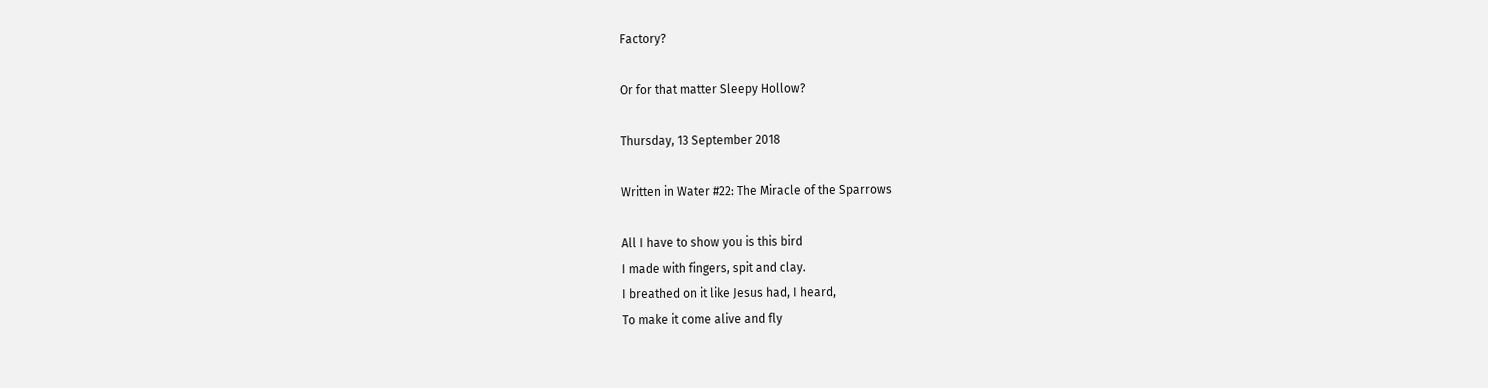Factory?

Or for that matter Sleepy Hollow?

Thursday, 13 September 2018

Written in Water #22: The Miracle of the Sparrows

All I have to show you is this bird
I made with fingers, spit and clay.
I breathed on it like Jesus had, I heard,
To make it come alive and fly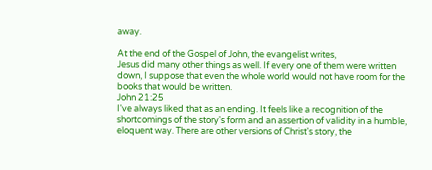away.

At the end of the Gospel of John, the evangelist writes,
Jesus did many other things as well. If every one of them were written down, I suppose that even the whole world would not have room for the books that would be written.
John 21:25
I've always liked that as an ending. It feels like a recognition of the shortcomings of the story's form and an assertion of validity in a humble, eloquent way. There are other versions of Christ's story, the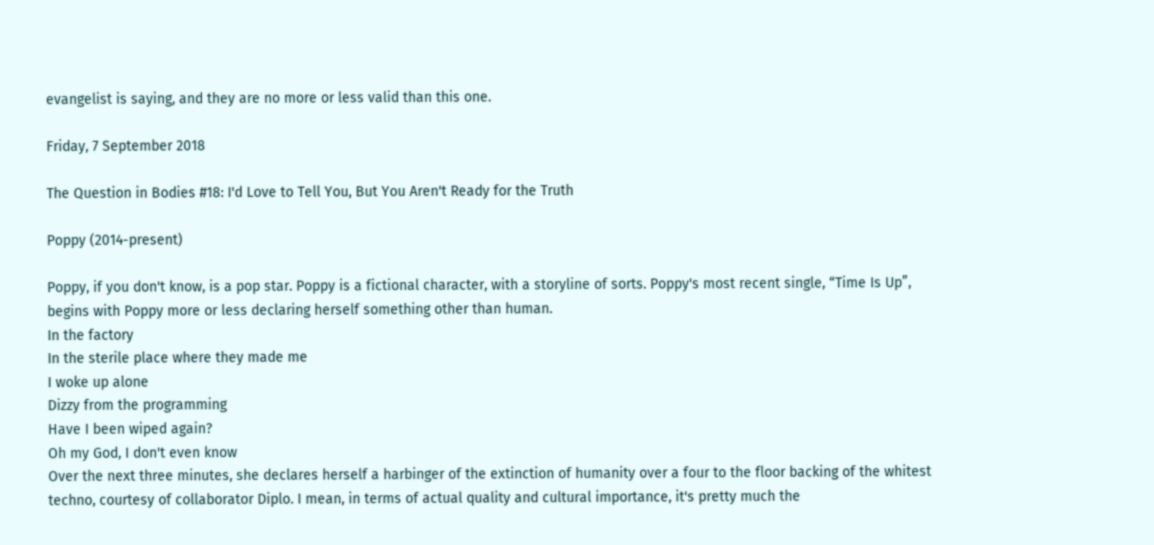evangelist is saying, and they are no more or less valid than this one.

Friday, 7 September 2018

The Question in Bodies #18: I'd Love to Tell You, But You Aren't Ready for the Truth

Poppy (2014-present)

Poppy, if you don't know, is a pop star. Poppy is a fictional character, with a storyline of sorts. Poppy's most recent single, “Time Is Up”, begins with Poppy more or less declaring herself something other than human.
In the factory
In the sterile place where they made me
I woke up alone
Dizzy from the programming
Have I been wiped again?
Oh my God, I don't even know
Over the next three minutes, she declares herself a harbinger of the extinction of humanity over a four to the floor backing of the whitest techno, courtesy of collaborator Diplo. I mean, in terms of actual quality and cultural importance, it's pretty much the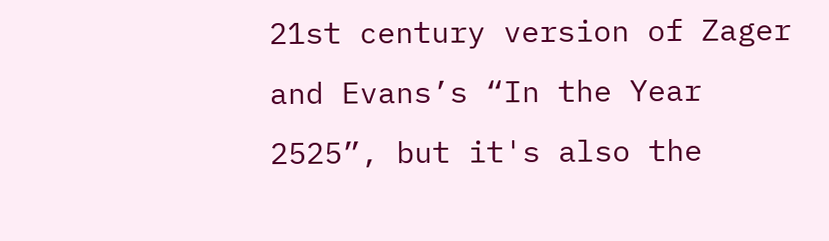21st century version of Zager and Evans’s “In the Year 2525”, but it's also the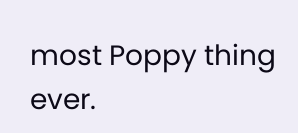most Poppy thing ever.